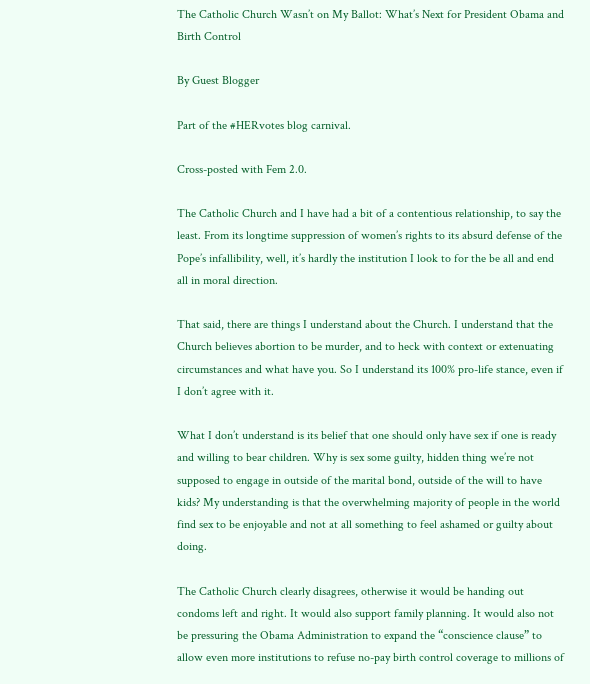The Catholic Church Wasn’t on My Ballot: What’s Next for President Obama and Birth Control

By Guest Blogger

Part of the #HERvotes blog carnival.

Cross-posted with Fem 2.0.

The Catholic Church and I have had a bit of a contentious relationship, to say the least. From its longtime suppression of women’s rights to its absurd defense of the Pope’s infallibility, well, it’s hardly the institution I look to for the be all and end all in moral direction.

That said, there are things I understand about the Church. I understand that the Church believes abortion to be murder, and to heck with context or extenuating circumstances and what have you. So I understand its 100% pro-life stance, even if I don’t agree with it.

What I don’t understand is its belief that one should only have sex if one is ready and willing to bear children. Why is sex some guilty, hidden thing we’re not supposed to engage in outside of the marital bond, outside of the will to have kids? My understanding is that the overwhelming majority of people in the world find sex to be enjoyable and not at all something to feel ashamed or guilty about doing.

The Catholic Church clearly disagrees, otherwise it would be handing out condoms left and right. It would also support family planning. It would also not be pressuring the Obama Administration to expand the “conscience clause” to allow even more institutions to refuse no-pay birth control coverage to millions of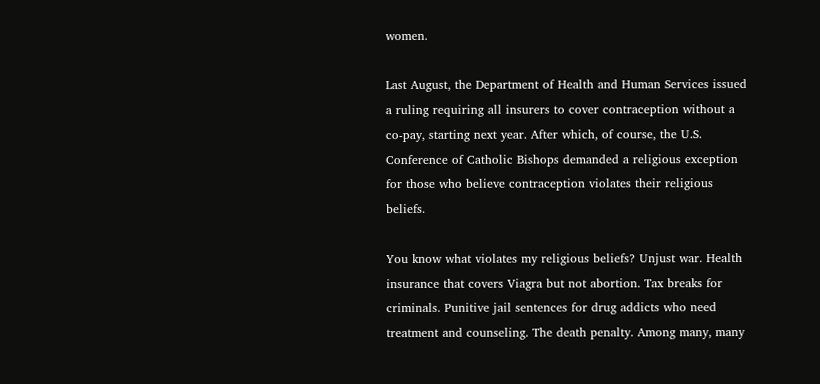women.

Last August, the Department of Health and Human Services issued a ruling requiring all insurers to cover contraception without a co-pay, starting next year. After which, of course, the U.S. Conference of Catholic Bishops demanded a religious exception for those who believe contraception violates their religious beliefs.

You know what violates my religious beliefs? Unjust war. Health insurance that covers Viagra but not abortion. Tax breaks for criminals. Punitive jail sentences for drug addicts who need treatment and counseling. The death penalty. Among many, many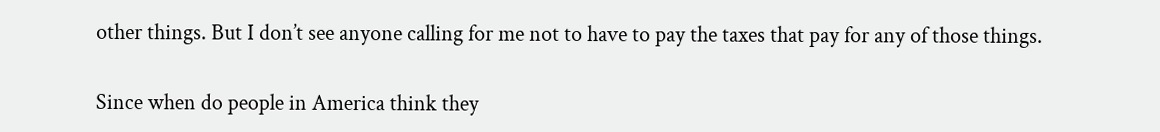other things. But I don’t see anyone calling for me not to have to pay the taxes that pay for any of those things.

Since when do people in America think they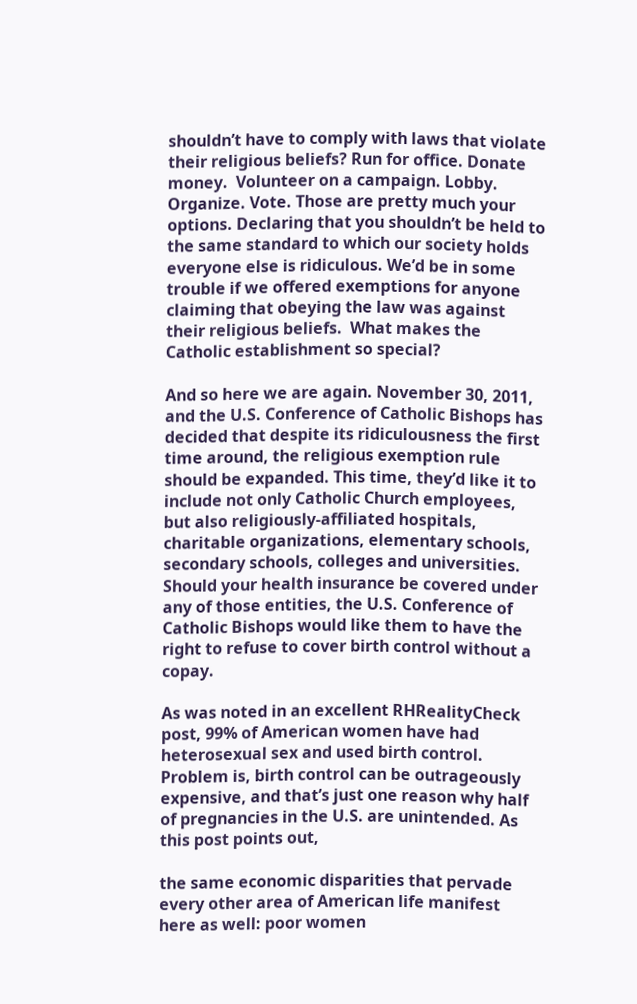shouldn’t have to comply with laws that violate their religious beliefs? Run for office. Donate money.  Volunteer on a campaign. Lobby. Organize. Vote. Those are pretty much your options. Declaring that you shouldn’t be held to the same standard to which our society holds everyone else is ridiculous. We’d be in some trouble if we offered exemptions for anyone claiming that obeying the law was against their religious beliefs.  What makes the Catholic establishment so special?

And so here we are again. November 30, 2011, and the U.S. Conference of Catholic Bishops has decided that despite its ridiculousness the first time around, the religious exemption rule should be expanded. This time, they’d like it to include not only Catholic Church employees, but also religiously-affiliated hospitals, charitable organizations, elementary schools, secondary schools, colleges and universities. Should your health insurance be covered under any of those entities, the U.S. Conference of Catholic Bishops would like them to have the right to refuse to cover birth control without a copay.

As was noted in an excellent RHRealityCheck post, 99% of American women have had heterosexual sex and used birth control. Problem is, birth control can be outrageously expensive, and that’s just one reason why half of pregnancies in the U.S. are unintended. As this post points out,

the same economic disparities that pervade every other area of American life manifest here as well: poor women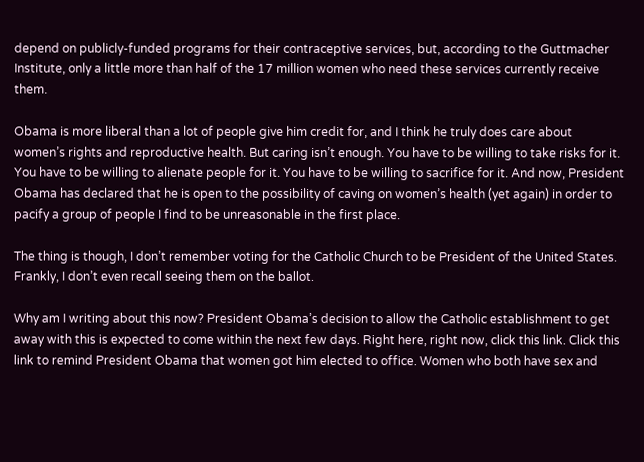depend on publicly-funded programs for their contraceptive services, but, according to the Guttmacher Institute, only a little more than half of the 17 million women who need these services currently receive them.

Obama is more liberal than a lot of people give him credit for, and I think he truly does care about women’s rights and reproductive health. But caring isn’t enough. You have to be willing to take risks for it. You have to be willing to alienate people for it. You have to be willing to sacrifice for it. And now, President Obama has declared that he is open to the possibility of caving on women’s health (yet again) in order to pacify a group of people I find to be unreasonable in the first place.

The thing is though, I don’t remember voting for the Catholic Church to be President of the United States. Frankly, I don’t even recall seeing them on the ballot.

Why am I writing about this now? President Obama’s decision to allow the Catholic establishment to get away with this is expected to come within the next few days. Right here, right now, click this link. Click this link to remind President Obama that women got him elected to office. Women who both have sex and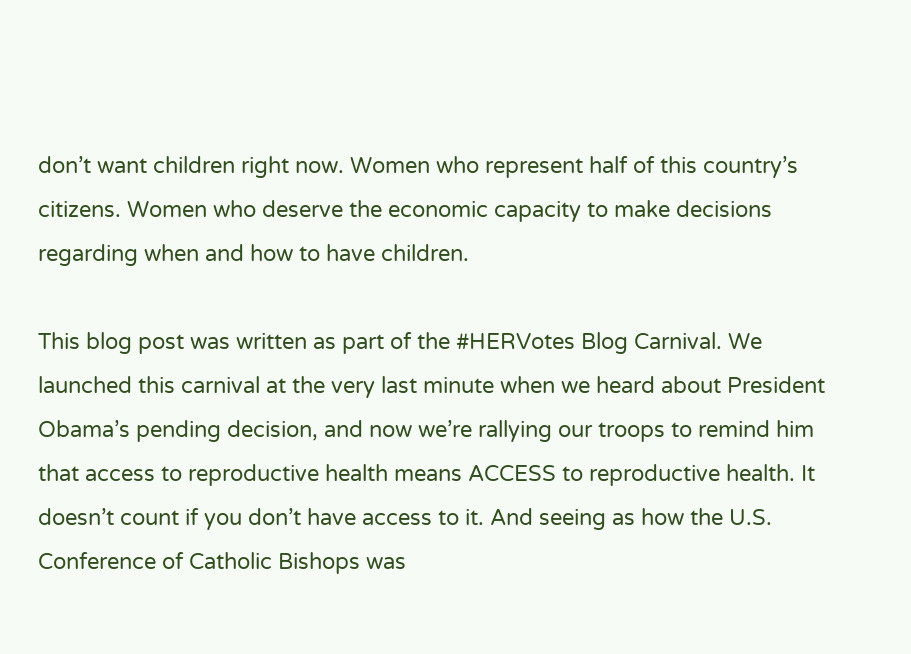don’t want children right now. Women who represent half of this country’s citizens. Women who deserve the economic capacity to make decisions regarding when and how to have children.

This blog post was written as part of the #HERVotes Blog Carnival. We launched this carnival at the very last minute when we heard about President Obama’s pending decision, and now we’re rallying our troops to remind him that access to reproductive health means ACCESS to reproductive health. It doesn’t count if you don’t have access to it. And seeing as how the U.S. Conference of Catholic Bishops was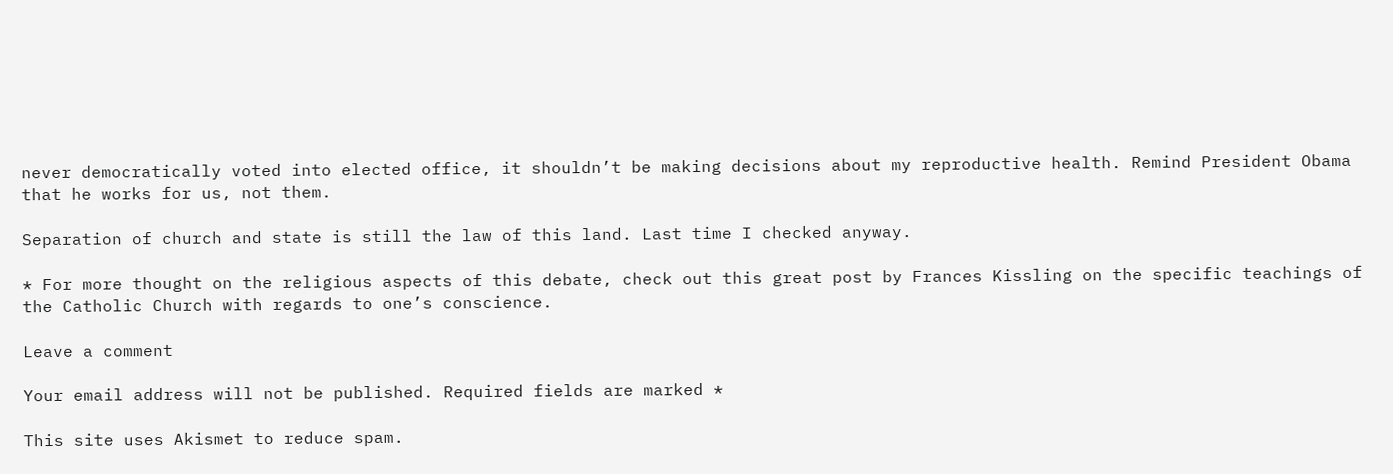never democratically voted into elected office, it shouldn’t be making decisions about my reproductive health. Remind President Obama that he works for us, not them.

Separation of church and state is still the law of this land. Last time I checked anyway.

* For more thought on the religious aspects of this debate, check out this great post by Frances Kissling on the specific teachings of the Catholic Church with regards to one’s conscience.

Leave a comment

Your email address will not be published. Required fields are marked *

This site uses Akismet to reduce spam.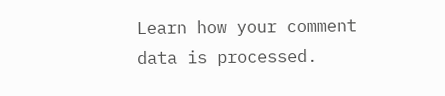Learn how your comment data is processed.